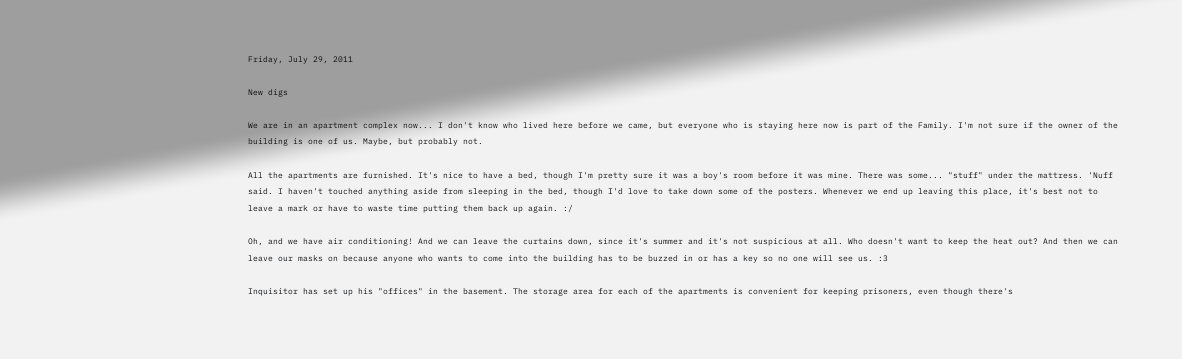Friday, July 29, 2011

New digs

We are in an apartment complex now... I don't know who lived here before we came, but everyone who is staying here now is part of the Family. I'm not sure if the owner of the building is one of us. Maybe, but probably not.

All the apartments are furnished. It's nice to have a bed, though I'm pretty sure it was a boy's room before it was mine. There was some... "stuff" under the mattress. 'Nuff said. I haven't touched anything aside from sleeping in the bed, though I'd love to take down some of the posters. Whenever we end up leaving this place, it's best not to leave a mark or have to waste time putting them back up again. :/

Oh, and we have air conditioning! And we can leave the curtains down, since it's summer and it's not suspicious at all. Who doesn't want to keep the heat out? And then we can leave our masks on because anyone who wants to come into the building has to be buzzed in or has a key so no one will see us. :3

Inquisitor has set up his "offices" in the basement. The storage area for each of the apartments is convenient for keeping prisoners, even though there's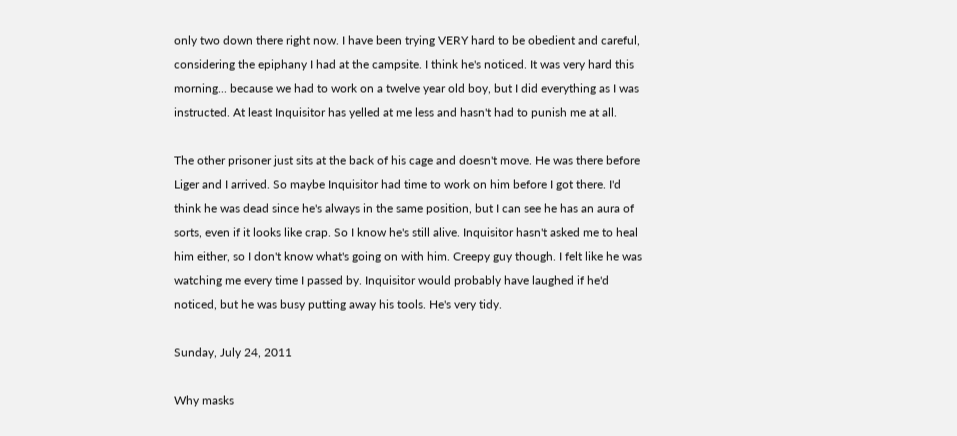only two down there right now. I have been trying VERY hard to be obedient and careful, considering the epiphany I had at the campsite. I think he's noticed. It was very hard this morning... because we had to work on a twelve year old boy, but I did everything as I was instructed. At least Inquisitor has yelled at me less and hasn't had to punish me at all.

The other prisoner just sits at the back of his cage and doesn't move. He was there before Liger and I arrived. So maybe Inquisitor had time to work on him before I got there. I'd think he was dead since he's always in the same position, but I can see he has an aura of sorts, even if it looks like crap. So I know he's still alive. Inquisitor hasn't asked me to heal him either, so I don't know what's going on with him. Creepy guy though. I felt like he was watching me every time I passed by. Inquisitor would probably have laughed if he'd noticed, but he was busy putting away his tools. He's very tidy.

Sunday, July 24, 2011

Why masks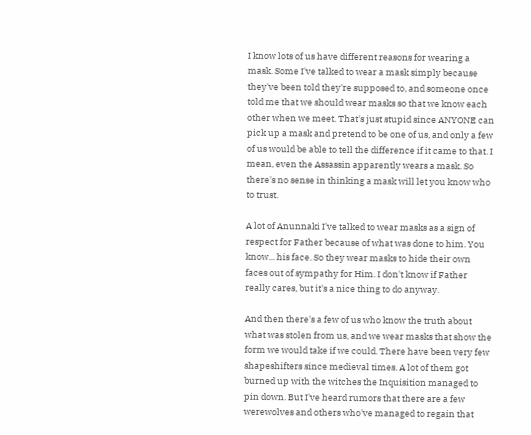I know lots of us have different reasons for wearing a mask. Some I've talked to wear a mask simply because they've been told they're supposed to, and someone once told me that we should wear masks so that we know each other when we meet. That's just stupid since ANYONE can pick up a mask and pretend to be one of us, and only a few of us would be able to tell the difference if it came to that. I mean, even the Assassin apparently wears a mask. So there's no sense in thinking a mask will let you know who to trust.

A lot of Anunnaki I've talked to wear masks as a sign of respect for Father because of what was done to him. You know... his face. So they wear masks to hide their own faces out of sympathy for Him. I don't know if Father really cares, but it's a nice thing to do anyway.

And then there's a few of us who know the truth about what was stolen from us, and we wear masks that show the form we would take if we could. There have been very few shapeshifters since medieval times. A lot of them got burned up with the witches the Inquisition managed to pin down. But I've heard rumors that there are a few werewolves and others who've managed to regain that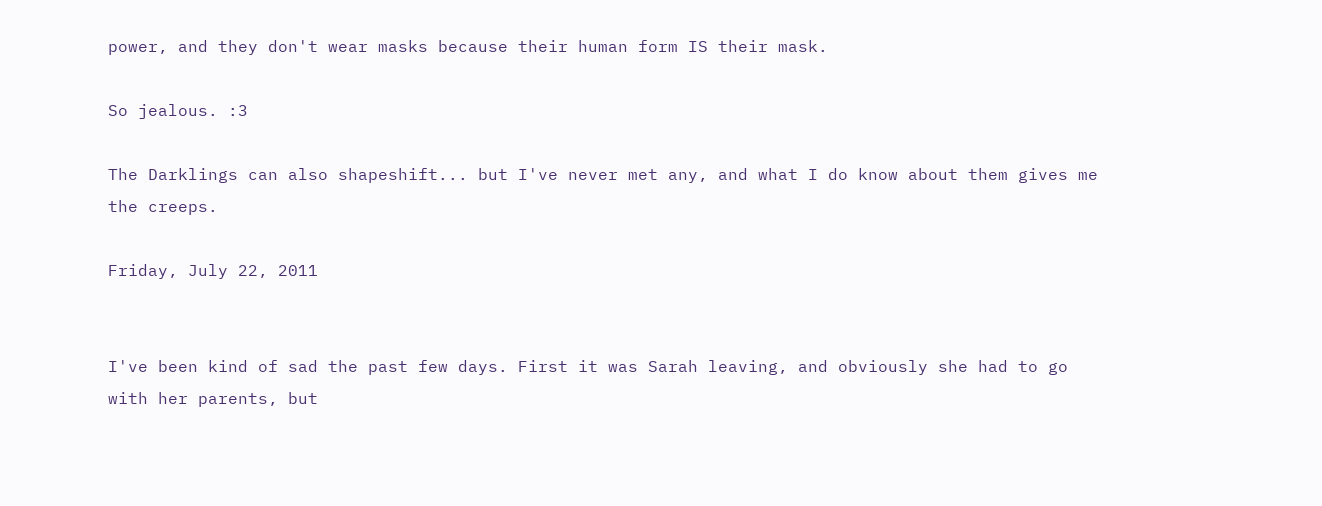power, and they don't wear masks because their human form IS their mask.

So jealous. :3

The Darklings can also shapeshift... but I've never met any, and what I do know about them gives me the creeps.

Friday, July 22, 2011


I've been kind of sad the past few days. First it was Sarah leaving, and obviously she had to go with her parents, but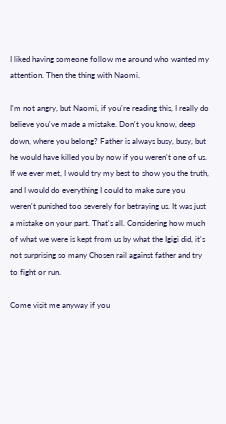I liked having someone follow me around who wanted my attention. Then the thing with Naomi.

I'm not angry, but Naomi, if you're reading this, I really do believe you've made a mistake. Don't you know, deep down, where you belong? Father is always busy, busy, but he would have killed you by now if you weren't one of us. If we ever met, I would try my best to show you the truth, and I would do everything I could to make sure you weren't punished too severely for betraying us. It was just a mistake on your part. That's all. Considering how much of what we were is kept from us by what the Igigi did, it's not surprising so many Chosen rail against father and try to fight or run.

Come visit me anyway if you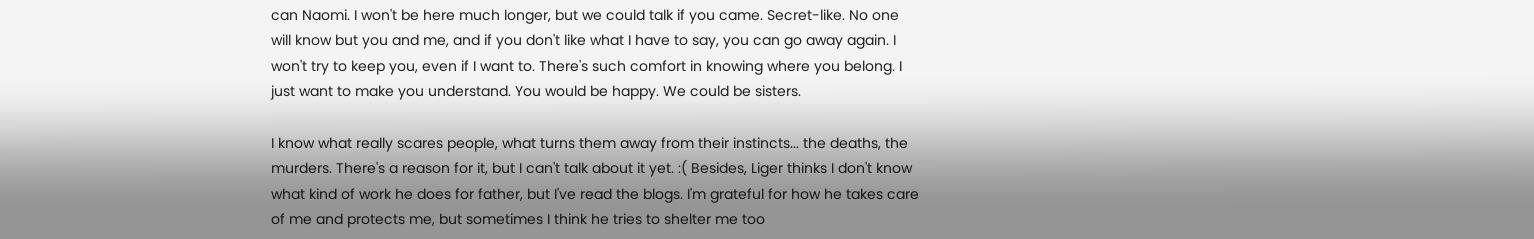can Naomi. I won't be here much longer, but we could talk if you came. Secret-like. No one will know but you and me, and if you don't like what I have to say, you can go away again. I won't try to keep you, even if I want to. There's such comfort in knowing where you belong. I just want to make you understand. You would be happy. We could be sisters.

I know what really scares people, what turns them away from their instincts... the deaths, the murders. There's a reason for it, but I can't talk about it yet. :( Besides, Liger thinks I don't know what kind of work he does for father, but I've read the blogs. I'm grateful for how he takes care of me and protects me, but sometimes I think he tries to shelter me too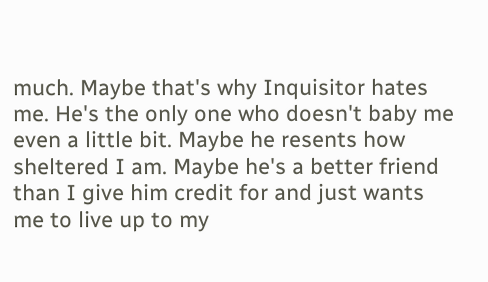much. Maybe that's why Inquisitor hates me. He's the only one who doesn't baby me even a little bit. Maybe he resents how sheltered I am. Maybe he's a better friend than I give him credit for and just wants me to live up to my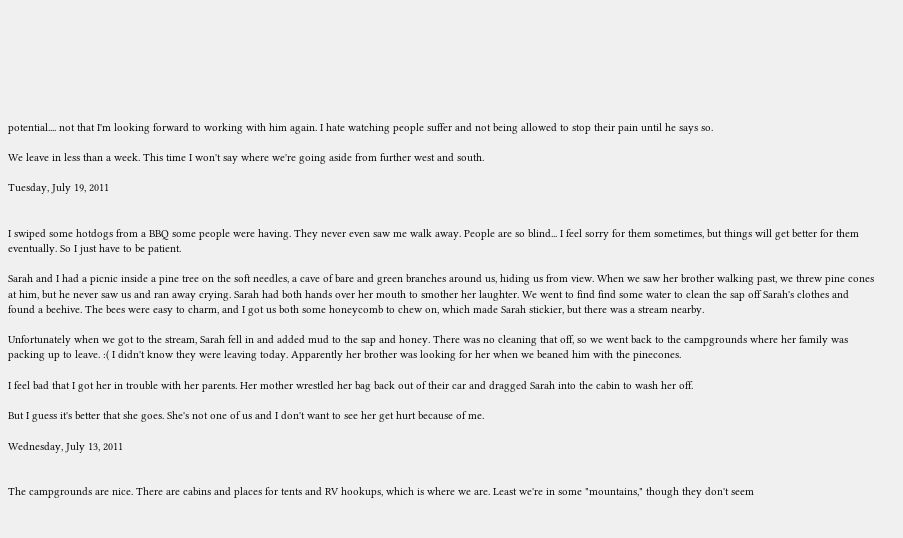potential.... not that I'm looking forward to working with him again. I hate watching people suffer and not being allowed to stop their pain until he says so.

We leave in less than a week. This time I won't say where we're going aside from further west and south.

Tuesday, July 19, 2011


I swiped some hotdogs from a BBQ some people were having. They never even saw me walk away. People are so blind... I feel sorry for them sometimes, but things will get better for them eventually. So I just have to be patient.

Sarah and I had a picnic inside a pine tree on the soft needles, a cave of bare and green branches around us, hiding us from view. When we saw her brother walking past, we threw pine cones at him, but he never saw us and ran away crying. Sarah had both hands over her mouth to smother her laughter. We went to find find some water to clean the sap off Sarah's clothes and found a beehive. The bees were easy to charm, and I got us both some honeycomb to chew on, which made Sarah stickier, but there was a stream nearby.

Unfortunately when we got to the stream, Sarah fell in and added mud to the sap and honey. There was no cleaning that off, so we went back to the campgrounds where her family was packing up to leave. :( I didn't know they were leaving today. Apparently her brother was looking for her when we beaned him with the pinecones.

I feel bad that I got her in trouble with her parents. Her mother wrestled her bag back out of their car and dragged Sarah into the cabin to wash her off.

But I guess it's better that she goes. She's not one of us and I don't want to see her get hurt because of me.

Wednesday, July 13, 2011


The campgrounds are nice. There are cabins and places for tents and RV hookups, which is where we are. Least we're in some "mountains," though they don't seem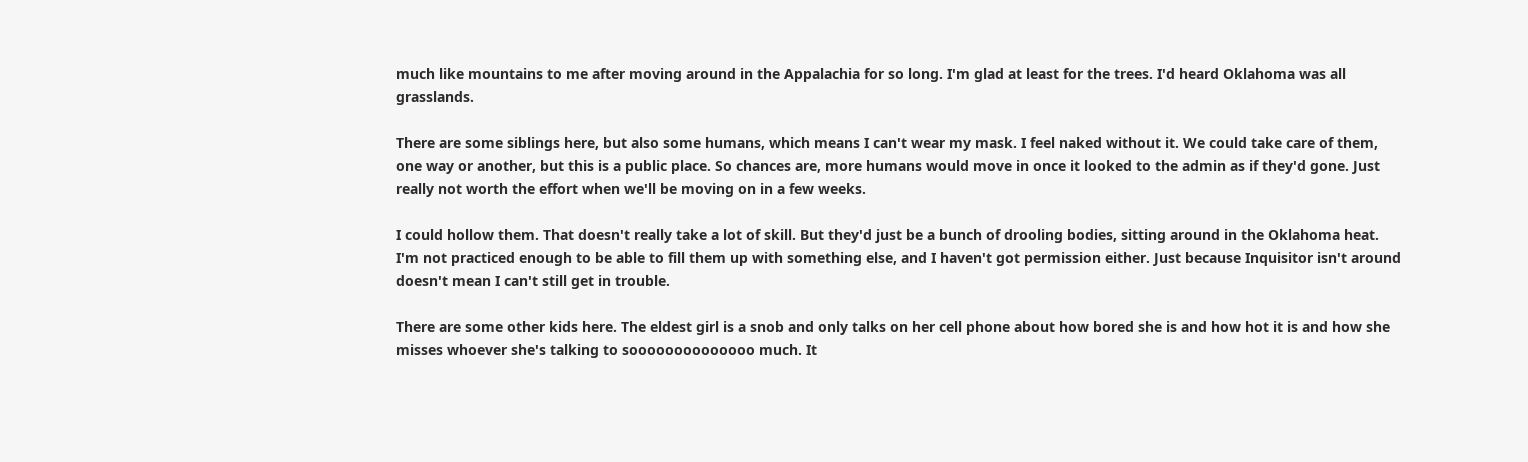much like mountains to me after moving around in the Appalachia for so long. I'm glad at least for the trees. I'd heard Oklahoma was all grasslands.

There are some siblings here, but also some humans, which means I can't wear my mask. I feel naked without it. We could take care of them, one way or another, but this is a public place. So chances are, more humans would move in once it looked to the admin as if they'd gone. Just really not worth the effort when we'll be moving on in a few weeks.

I could hollow them. That doesn't really take a lot of skill. But they'd just be a bunch of drooling bodies, sitting around in the Oklahoma heat. I'm not practiced enough to be able to fill them up with something else, and I haven't got permission either. Just because Inquisitor isn't around doesn't mean I can't still get in trouble.

There are some other kids here. The eldest girl is a snob and only talks on her cell phone about how bored she is and how hot it is and how she misses whoever she's talking to soooooooooooooo much. It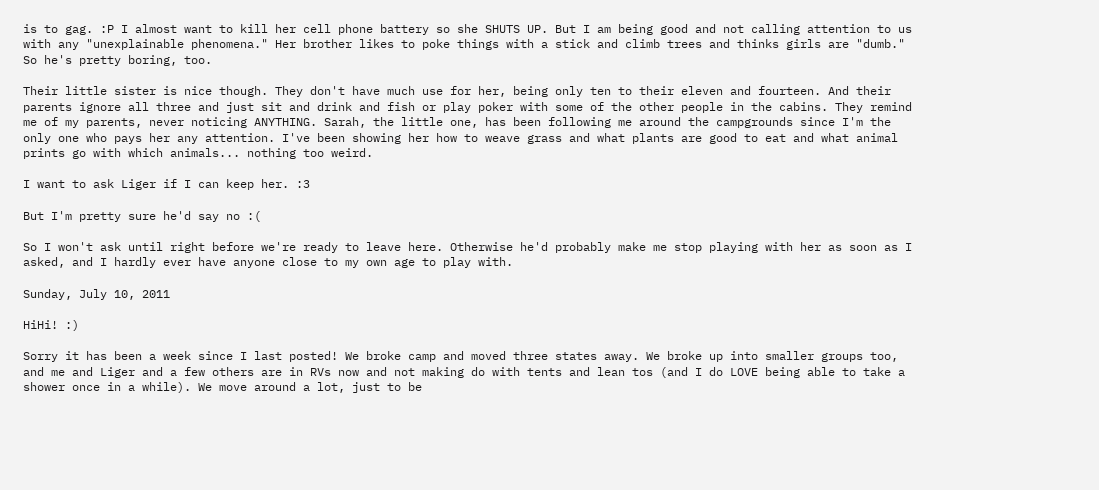is to gag. :P I almost want to kill her cell phone battery so she SHUTS UP. But I am being good and not calling attention to us with any "unexplainable phenomena." Her brother likes to poke things with a stick and climb trees and thinks girls are "dumb." So he's pretty boring, too.

Their little sister is nice though. They don't have much use for her, being only ten to their eleven and fourteen. And their parents ignore all three and just sit and drink and fish or play poker with some of the other people in the cabins. They remind me of my parents, never noticing ANYTHING. Sarah, the little one, has been following me around the campgrounds since I'm the only one who pays her any attention. I've been showing her how to weave grass and what plants are good to eat and what animal prints go with which animals... nothing too weird.

I want to ask Liger if I can keep her. :3

But I'm pretty sure he'd say no :(

So I won't ask until right before we're ready to leave here. Otherwise he'd probably make me stop playing with her as soon as I asked, and I hardly ever have anyone close to my own age to play with.

Sunday, July 10, 2011

HiHi! :)

Sorry it has been a week since I last posted! We broke camp and moved three states away. We broke up into smaller groups too, and me and Liger and a few others are in RVs now and not making do with tents and lean tos (and I do LOVE being able to take a shower once in a while). We move around a lot, just to be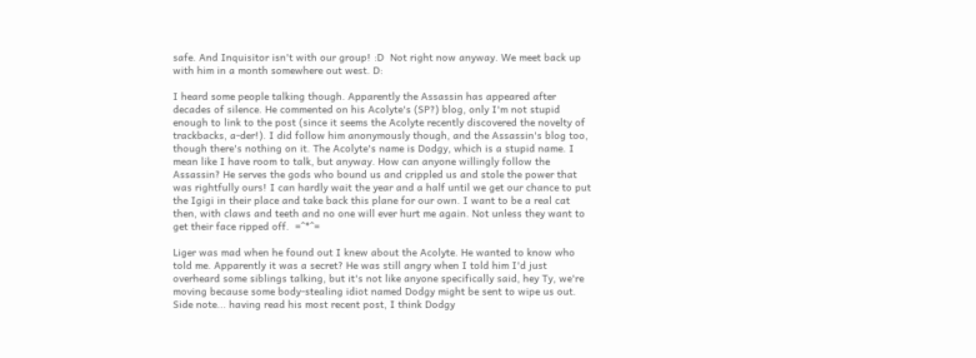safe. And Inquisitor isn't with our group! :D  Not right now anyway. We meet back up with him in a month somewhere out west. D:

I heard some people talking though. Apparently the Assassin has appeared after decades of silence. He commented on his Acolyte's (SP?) blog, only I'm not stupid enough to link to the post (since it seems the Acolyte recently discovered the novelty of trackbacks, a-der!). I did follow him anonymously though, and the Assassin's blog too, though there's nothing on it. The Acolyte's name is Dodgy, which is a stupid name. I mean like I have room to talk, but anyway. How can anyone willingly follow the Assassin? He serves the gods who bound us and crippled us and stole the power that was rightfully ours! I can hardly wait the year and a half until we get our chance to put the Igigi in their place and take back this plane for our own. I want to be a real cat then, with claws and teeth and no one will ever hurt me again. Not unless they want to get their face ripped off.  =^*^=

Liger was mad when he found out I knew about the Acolyte. He wanted to know who told me. Apparently it was a secret? He was still angry when I told him I'd just overheard some siblings talking, but it's not like anyone specifically said, hey Ty, we're moving because some body-stealing idiot named Dodgy might be sent to wipe us out. Side note... having read his most recent post, I think Dodgy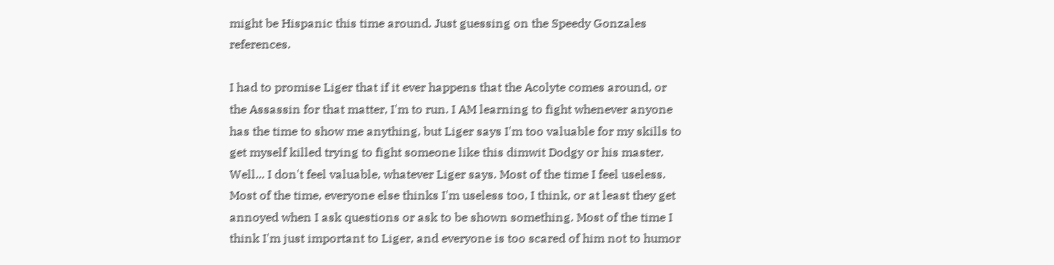might be Hispanic this time around. Just guessing on the Speedy Gonzales references.

I had to promise Liger that if it ever happens that the Acolyte comes around, or the Assassin for that matter, I'm to run. I AM learning to fight whenever anyone has the time to show me anything, but Liger says I'm too valuable for my skills to get myself killed trying to fight someone like this dimwit Dodgy or his master. Well... I don't feel valuable, whatever Liger says. Most of the time I feel useless. Most of the time, everyone else thinks I'm useless too, I think, or at least they get annoyed when I ask questions or ask to be shown something. Most of the time I think I'm just important to Liger, and everyone is too scared of him not to humor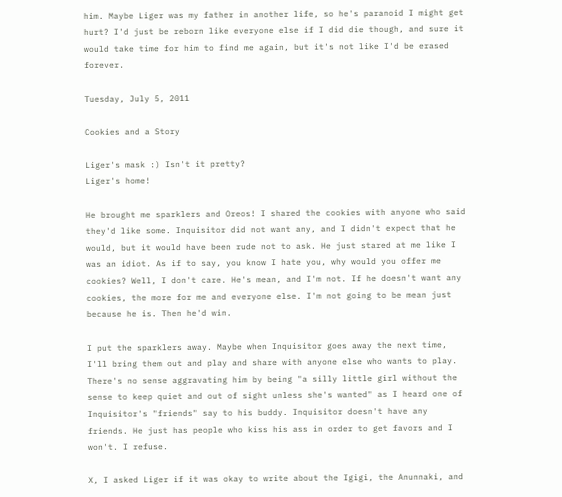him. Maybe Liger was my father in another life, so he's paranoid I might get hurt? I'd just be reborn like everyone else if I did die though, and sure it would take time for him to find me again, but it's not like I'd be erased forever.

Tuesday, July 5, 2011

Cookies and a Story

Liger's mask :) Isn't it pretty?
Liger's home!

He brought me sparklers and Oreos! I shared the cookies with anyone who said they'd like some. Inquisitor did not want any, and I didn't expect that he would, but it would have been rude not to ask. He just stared at me like I was an idiot. As if to say, you know I hate you, why would you offer me cookies? Well, I don't care. He's mean, and I'm not. If he doesn't want any cookies, the more for me and everyone else. I'm not going to be mean just because he is. Then he'd win.

I put the sparklers away. Maybe when Inquisitor goes away the next time, I'll bring them out and play and share with anyone else who wants to play. There's no sense aggravating him by being "a silly little girl without the sense to keep quiet and out of sight unless she's wanted" as I heard one of Inquisitor's "friends" say to his buddy. Inquisitor doesn't have any friends. He just has people who kiss his ass in order to get favors and I won't. I refuse.

X, I asked Liger if it was okay to write about the Igigi, the Anunnaki, and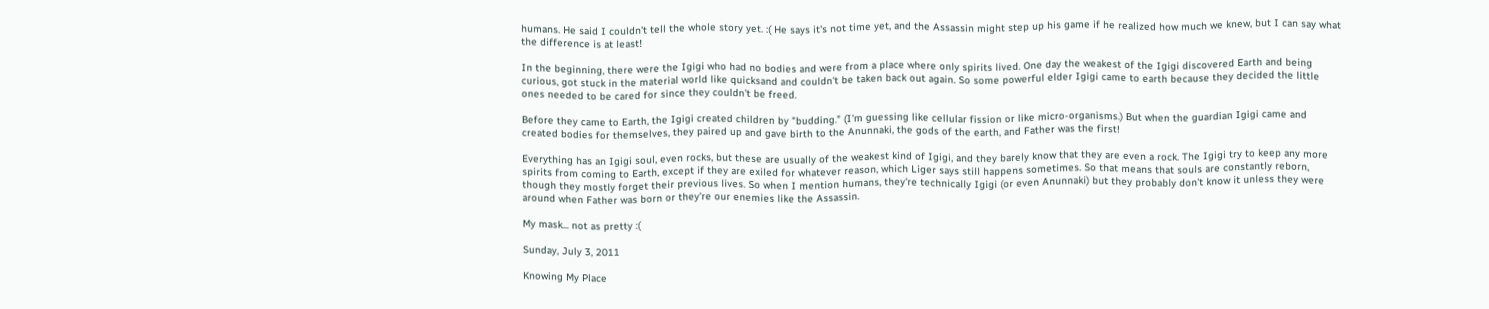humans. He said I couldn't tell the whole story yet. :( He says it's not time yet, and the Assassin might step up his game if he realized how much we knew, but I can say what the difference is at least!

In the beginning, there were the Igigi who had no bodies and were from a place where only spirits lived. One day the weakest of the Igigi discovered Earth and being curious, got stuck in the material world like quicksand and couldn't be taken back out again. So some powerful elder Igigi came to earth because they decided the little ones needed to be cared for since they couldn't be freed.

Before they came to Earth, the Igigi created children by "budding." (I'm guessing like cellular fission or like micro-organisms.) But when the guardian Igigi came and created bodies for themselves, they paired up and gave birth to the Anunnaki, the gods of the earth, and Father was the first!

Everything has an Igigi soul, even rocks, but these are usually of the weakest kind of Igigi, and they barely know that they are even a rock. The Igigi try to keep any more spirits from coming to Earth, except if they are exiled for whatever reason, which Liger says still happens sometimes. So that means that souls are constantly reborn, though they mostly forget their previous lives. So when I mention humans, they're technically Igigi (or even Anunnaki) but they probably don't know it unless they were around when Father was born or they're our enemies like the Assassin.

My mask... not as pretty :(

Sunday, July 3, 2011

Knowing My Place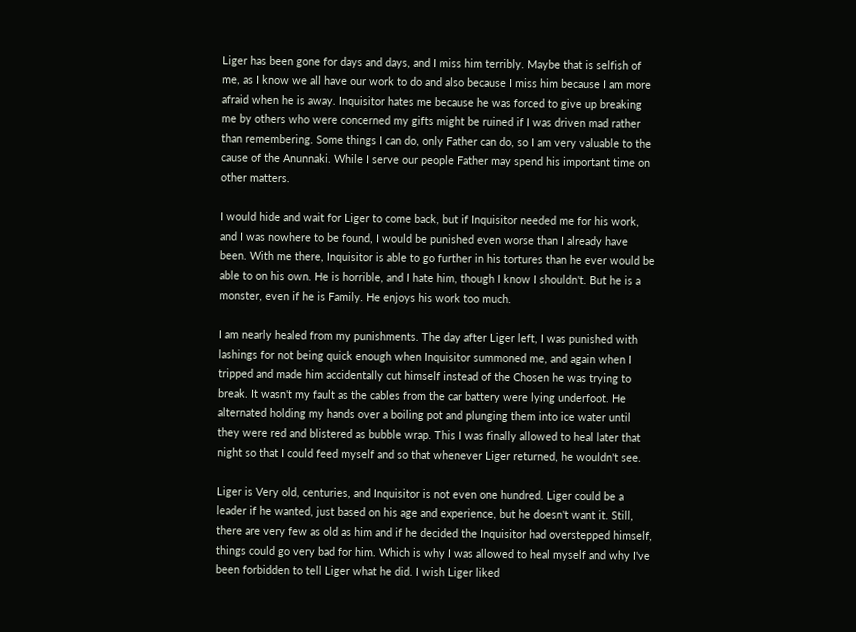Liger has been gone for days and days, and I miss him terribly. Maybe that is selfish of me, as I know we all have our work to do and also because I miss him because I am more afraid when he is away. Inquisitor hates me because he was forced to give up breaking me by others who were concerned my gifts might be ruined if I was driven mad rather than remembering. Some things I can do, only Father can do, so I am very valuable to the cause of the Anunnaki. While I serve our people Father may spend his important time on other matters.

I would hide and wait for Liger to come back, but if Inquisitor needed me for his work, and I was nowhere to be found, I would be punished even worse than I already have been. With me there, Inquisitor is able to go further in his tortures than he ever would be able to on his own. He is horrible, and I hate him, though I know I shouldn't. But he is a monster, even if he is Family. He enjoys his work too much.

I am nearly healed from my punishments. The day after Liger left, I was punished with lashings for not being quick enough when Inquisitor summoned me, and again when I tripped and made him accidentally cut himself instead of the Chosen he was trying to break. It wasn't my fault as the cables from the car battery were lying underfoot. He alternated holding my hands over a boiling pot and plunging them into ice water until they were red and blistered as bubble wrap. This I was finally allowed to heal later that night so that I could feed myself and so that whenever Liger returned, he wouldn't see.

Liger is Very old, centuries, and Inquisitor is not even one hundred. Liger could be a leader if he wanted, just based on his age and experience, but he doesn't want it. Still, there are very few as old as him and if he decided the Inquisitor had overstepped himself, things could go very bad for him. Which is why I was allowed to heal myself and why I've been forbidden to tell Liger what he did. I wish Liger liked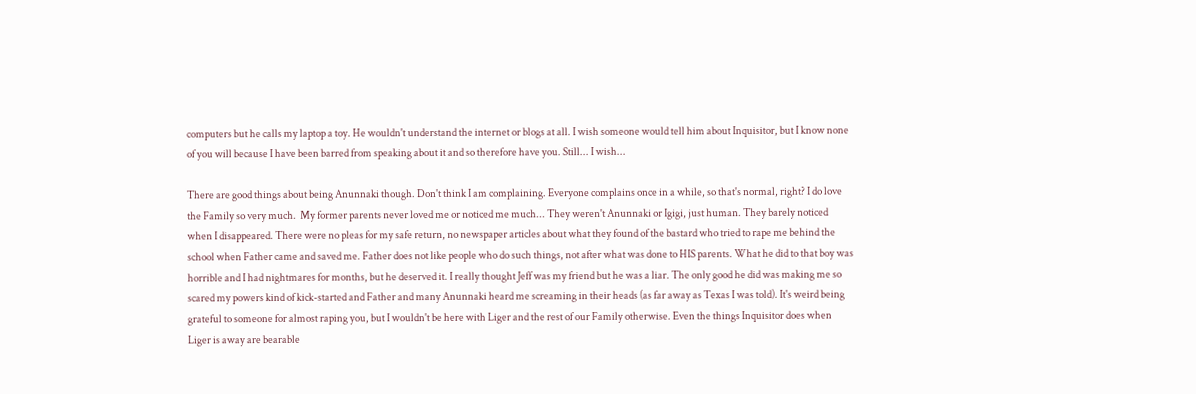computers but he calls my laptop a toy. He wouldn't understand the internet or blogs at all. I wish someone would tell him about Inquisitor, but I know none of you will because I have been barred from speaking about it and so therefore have you. Still... I wish...

There are good things about being Anunnaki though. Don't think I am complaining. Everyone complains once in a while, so that's normal, right? I do love the Family so very much.  My former parents never loved me or noticed me much... They weren't Anunnaki or Igigi, just human. They barely noticed when I disappeared. There were no pleas for my safe return, no newspaper articles about what they found of the bastard who tried to rape me behind the school when Father came and saved me. Father does not like people who do such things, not after what was done to HIS parents. What he did to that boy was horrible and I had nightmares for months, but he deserved it. I really thought Jeff was my friend but he was a liar. The only good he did was making me so scared my powers kind of kick-started and Father and many Anunnaki heard me screaming in their heads (as far away as Texas I was told). It's weird being grateful to someone for almost raping you, but I wouldn't be here with Liger and the rest of our Family otherwise. Even the things Inquisitor does when Liger is away are bearable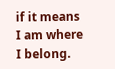if it means I am where I belong.